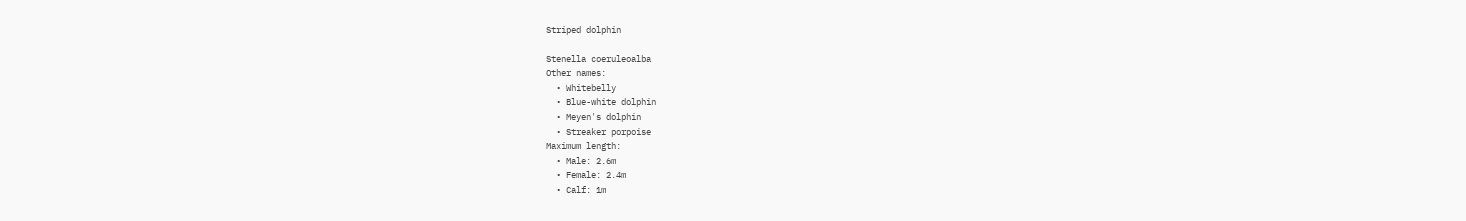Striped dolphin

Stenella coeruleoalba
Other names:
  • Whitebelly
  • Blue-white dolphin
  • Meyen's dolphin
  • Streaker porpoise
Maximum length:
  • Male: 2.6m
  • Female: 2.4m
  • Calf: 1m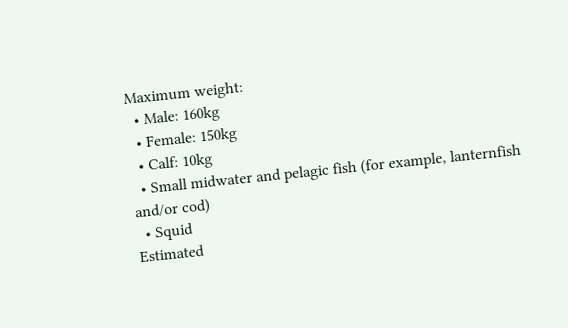Maximum weight:
  • Male: 160kg
  • Female: 150kg
  • Calf: 10kg
  • Small midwater and pelagic fish (for example, lanternfish and/or cod)
  • Squid
Estimated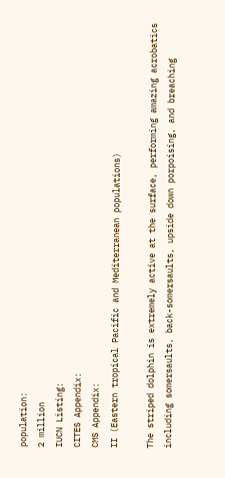population:
2 million
IUCN Listing:
CITES Appendix:
CMS Appendix:
II (Eastern tropical Pacific and Mediterranean populations)

The striped dolphin is extremely active at the surface, performing amazing acrobatics including somersaults, back-somersaults, upside down porpoising, and breaching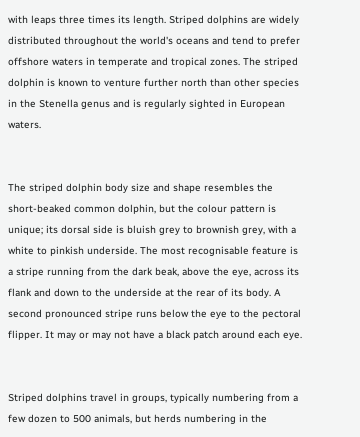with leaps three times its length. Striped dolphins are widely distributed throughout the world's oceans and tend to prefer offshore waters in temperate and tropical zones. The striped dolphin is known to venture further north than other species in the Stenella genus and is regularly sighted in European waters.


The striped dolphin body size and shape resembles the short-beaked common dolphin, but the colour pattern is unique; its dorsal side is bluish grey to brownish grey, with a white to pinkish underside. The most recognisable feature is a stripe running from the dark beak, above the eye, across its flank and down to the underside at the rear of its body. A second pronounced stripe runs below the eye to the pectoral flipper. It may or may not have a black patch around each eye.


Striped dolphins travel in groups, typically numbering from a few dozen to 500 animals, but herds numbering in the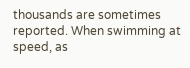thousands are sometimes reported. When swimming at speed, as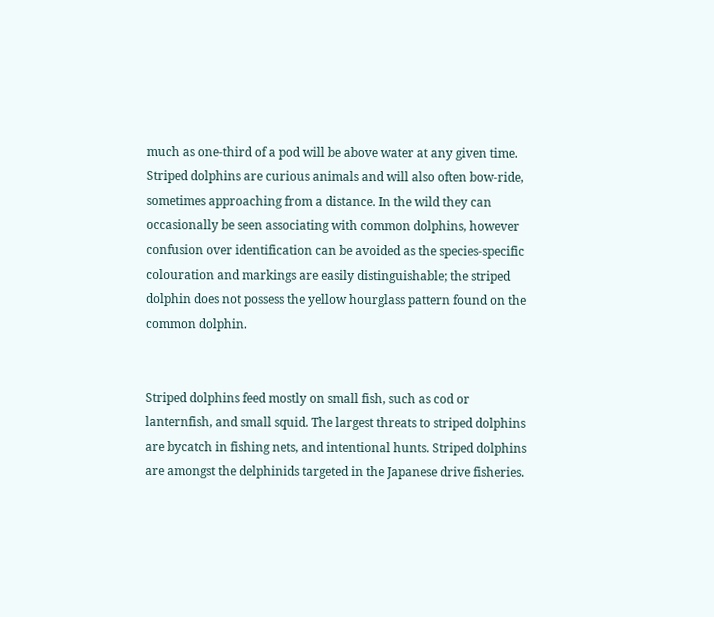much as one-third of a pod will be above water at any given time. Striped dolphins are curious animals and will also often bow-ride, sometimes approaching from a distance. In the wild they can occasionally be seen associating with common dolphins, however confusion over identification can be avoided as the species-specific colouration and markings are easily distinguishable; the striped dolphin does not possess the yellow hourglass pattern found on the common dolphin.


Striped dolphins feed mostly on small fish, such as cod or lanternfish, and small squid. The largest threats to striped dolphins are bycatch in fishing nets, and intentional hunts. Striped dolphins are amongst the delphinids targeted in the Japanese drive fisheries.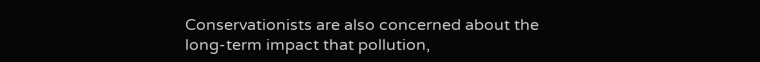Conservationists are also concerned about the long-term impact that pollution,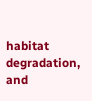habitat degradation, and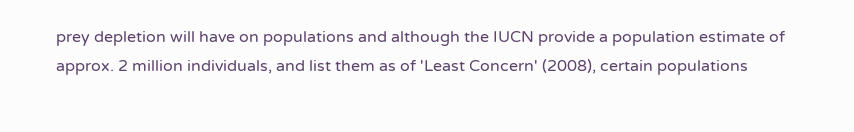prey depletion will have on populations and although the IUCN provide a population estimate of approx. 2 million individuals, and list them as of 'Least Concern' (2008), certain populations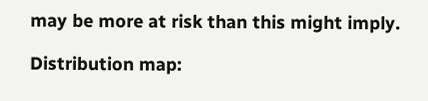may be more at risk than this might imply.

Distribution map: